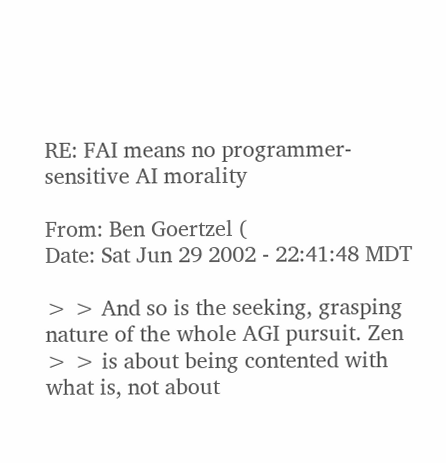RE: FAI means no programmer-sensitive AI morality

From: Ben Goertzel (
Date: Sat Jun 29 2002 - 22:41:48 MDT

> > And so is the seeking, grasping nature of the whole AGI pursuit. Zen
> > is about being contented with what is, not about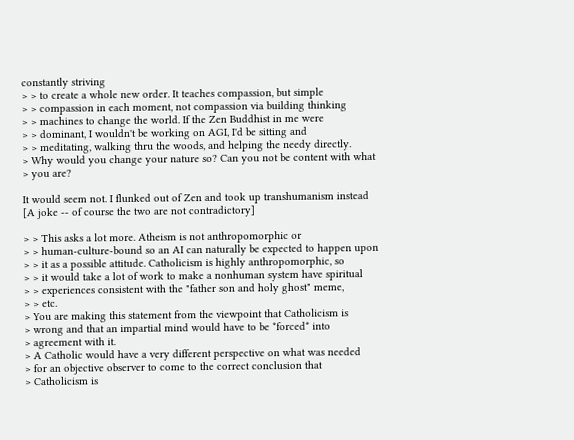constantly striving
> > to create a whole new order. It teaches compassion, but simple
> > compassion in each moment, not compassion via building thinking
> > machines to change the world. If the Zen Buddhist in me were
> > dominant, I wouldn't be working on AGI, I'd be sitting and
> > meditating, walking thru the woods, and helping the needy directly.
> Why would you change your nature so? Can you not be content with what
> you are?

It would seem not. I flunked out of Zen and took up transhumanism instead
[A joke -- of course the two are not contradictory]

> > This asks a lot more. Atheism is not anthropomorphic or
> > human-culture-bound so an AI can naturally be expected to happen upon
> > it as a possible attitude. Catholicism is highly anthropomorphic, so
> > it would take a lot of work to make a nonhuman system have spiritual
> > experiences consistent with the "father son and holy ghost" meme,
> > etc.
> You are making this statement from the viewpoint that Catholicism is
> wrong and that an impartial mind would have to be *forced* into
> agreement with it.
> A Catholic would have a very different perspective on what was needed
> for an objective observer to come to the correct conclusion that
> Catholicism is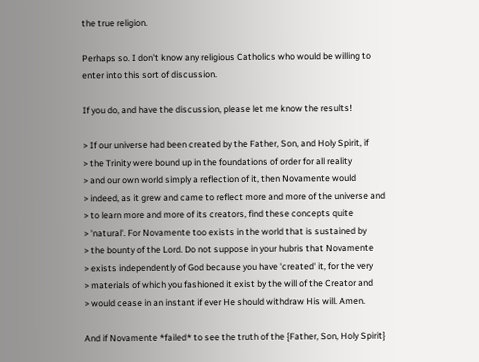the true religion.

Perhaps so. I don't know any religious Catholics who would be willing to
enter into this sort of discussion.

If you do, and have the discussion, please let me know the results!

> If our universe had been created by the Father, Son, and Holy Spirit, if
> the Trinity were bound up in the foundations of order for all reality
> and our own world simply a reflection of it, then Novamente would
> indeed, as it grew and came to reflect more and more of the universe and
> to learn more and more of its creators, find these concepts quite
> 'natural'. For Novamente too exists in the world that is sustained by
> the bounty of the Lord. Do not suppose in your hubris that Novamente
> exists independently of God because you have 'created' it, for the very
> materials of which you fashioned it exist by the will of the Creator and
> would cease in an instant if ever He should withdraw His will. Amen.

And if Novamente *failed* to see the truth of the {Father, Son, Holy Spirit}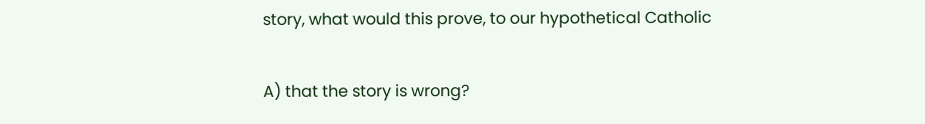story, what would this prove, to our hypothetical Catholic

A) that the story is wrong?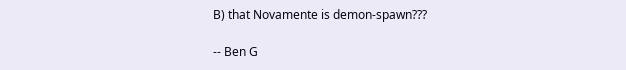B) that Novamente is demon-spawn???

-- Ben G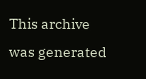This archive was generated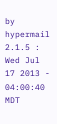by hypermail 2.1.5 : Wed Jul 17 2013 - 04:00:40 MDT